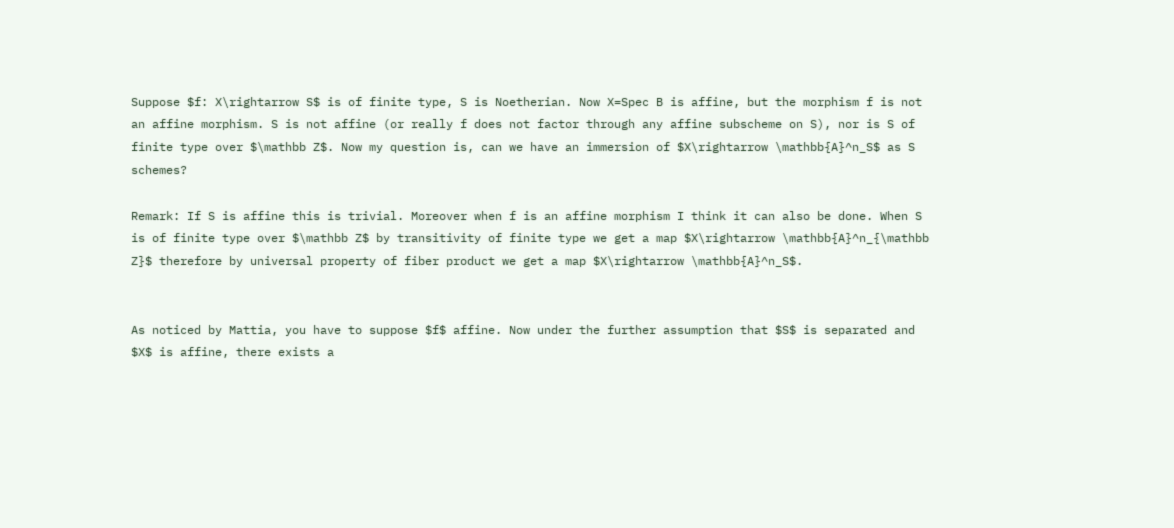Suppose $f: X\rightarrow S$ is of finite type, S is Noetherian. Now X=Spec B is affine, but the morphism f is not an affine morphism. S is not affine (or really f does not factor through any affine subscheme on S), nor is S of finite type over $\mathbb Z$. Now my question is, can we have an immersion of $X\rightarrow \mathbb{A}^n_S$ as S schemes?

Remark: If S is affine this is trivial. Moreover when f is an affine morphism I think it can also be done. When S is of finite type over $\mathbb Z$ by transitivity of finite type we get a map $X\rightarrow \mathbb{A}^n_{\mathbb Z}$ therefore by universal property of fiber product we get a map $X\rightarrow \mathbb{A}^n_S$.


As noticed by Mattia, you have to suppose $f$ affine. Now under the further assumption that $S$ is separated and $X$ is affine, there exists a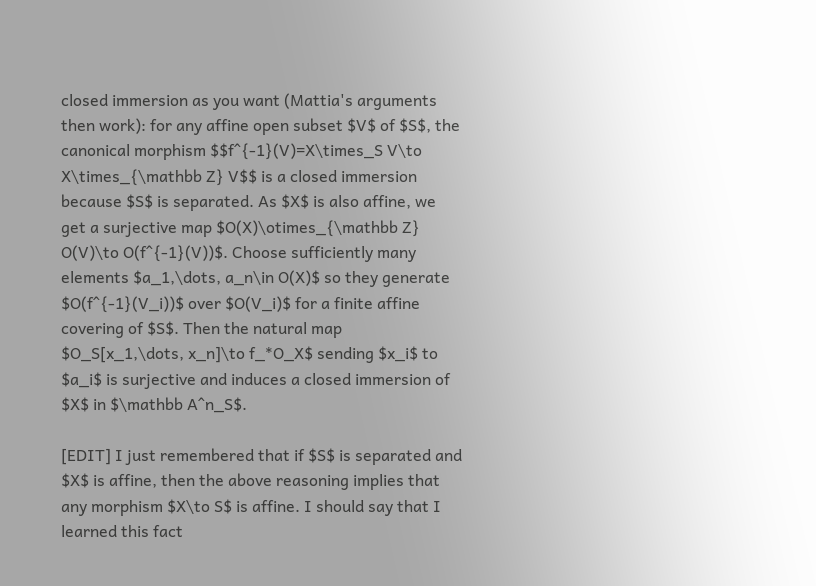closed immersion as you want (Mattia's arguments then work): for any affine open subset $V$ of $S$, the canonical morphism $$f^{-1}(V)=X\times_S V\to X\times_{\mathbb Z} V$$ is a closed immersion because $S$ is separated. As $X$ is also affine, we get a surjective map $O(X)\otimes_{\mathbb Z} O(V)\to O(f^{-1}(V))$. Choose sufficiently many elements $a_1,\dots, a_n\in O(X)$ so they generate $O(f^{-1}(V_i))$ over $O(V_i)$ for a finite affine covering of $S$. Then the natural map $O_S[x_1,\dots, x_n]\to f_*O_X$ sending $x_i$ to $a_i$ is surjective and induces a closed immersion of $X$ in $\mathbb A^n_S$.

[EDIT] I just remembered that if $S$ is separated and $X$ is affine, then the above reasoning implies that any morphism $X\to S$ is affine. I should say that I learned this fact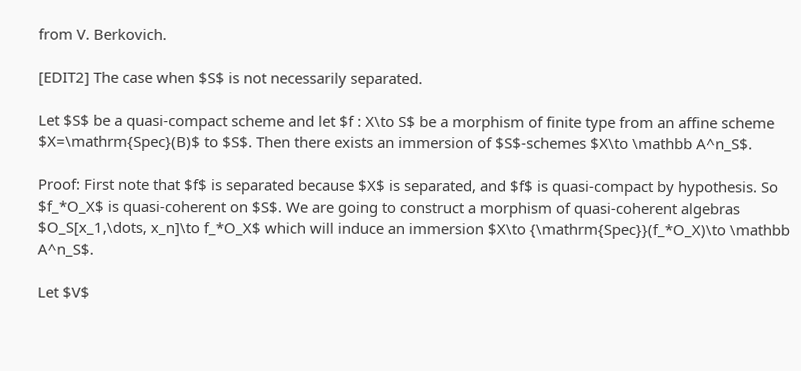from V. Berkovich.

[EDIT2] The case when $S$ is not necessarily separated.

Let $S$ be a quasi-compact scheme and let $f : X\to S$ be a morphism of finite type from an affine scheme $X=\mathrm{Spec}(B)$ to $S$. Then there exists an immersion of $S$-schemes $X\to \mathbb A^n_S$.

Proof: First note that $f$ is separated because $X$ is separated, and $f$ is quasi-compact by hypothesis. So $f_*O_X$ is quasi-coherent on $S$. We are going to construct a morphism of quasi-coherent algebras $O_S[x_1,\dots, x_n]\to f_*O_X$ which will induce an immersion $X\to {\mathrm{Spec}}(f_*O_X)\to \mathbb A^n_S$.

Let $V$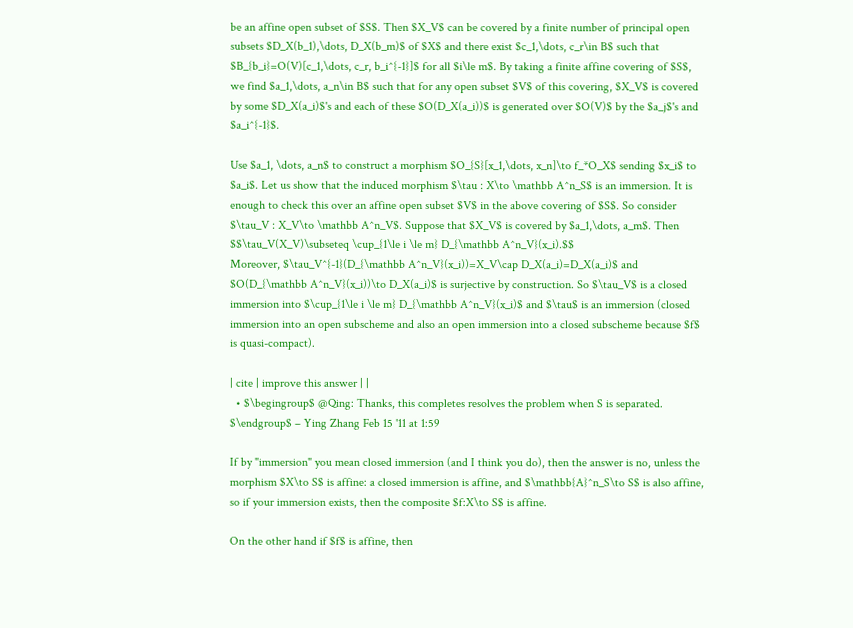be an affine open subset of $S$. Then $X_V$ can be covered by a finite number of principal open subsets $D_X(b_1),\dots, D_X(b_m)$ of $X$ and there exist $c_1,\dots, c_r\in B$ such that $B_{b_i}=O(V)[c_1,\dots, c_r, b_i^{-1}]$ for all $i\le m$. By taking a finite affine covering of $S$, we find $a_1,\dots, a_n\in B$ such that for any open subset $V$ of this covering, $X_V$ is covered by some $D_X(a_i)$'s and each of these $O(D_X(a_i))$ is generated over $O(V)$ by the $a_j$'s and $a_i^{-1}$.

Use $a_1, \dots, a_n$ to construct a morphism $O_{S}[x_1,\dots, x_n]\to f_*O_X$ sending $x_i$ to $a_i$. Let us show that the induced morphism $\tau : X\to \mathbb A^n_S$ is an immersion. It is enough to check this over an affine open subset $V$ in the above covering of $S$. So consider $\tau_V : X_V\to \mathbb A^n_V$. Suppose that $X_V$ is covered by $a_1,\dots, a_m$. Then $$\tau_V(X_V)\subseteq \cup_{1\le i \le m} D_{\mathbb A^n_V}(x_i).$$
Moreover, $\tau_V^{-1}(D_{\mathbb A^n_V}(x_i))=X_V\cap D_X(a_i)=D_X(a_i)$ and $O(D_{\mathbb A^n_V}(x_i))\to D_X(a_i)$ is surjective by construction. So $\tau_V$ is a closed immersion into $\cup_{1\le i \le m} D_{\mathbb A^n_V}(x_i)$ and $\tau$ is an immersion (closed immersion into an open subscheme and also an open immersion into a closed subscheme because $f$ is quasi-compact).

| cite | improve this answer | |
  • $\begingroup$ @Qing: Thanks, this completes resolves the problem when S is separated. $\endgroup$ – Ying Zhang Feb 15 '11 at 1:59

If by "immersion" you mean closed immersion (and I think you do), then the answer is no, unless the morphism $X\to S$ is affine: a closed immersion is affine, and $\mathbb{A}^n_S\to S$ is also affine, so if your immersion exists, then the composite $f:X\to S$ is affine.

On the other hand if $f$ is affine, then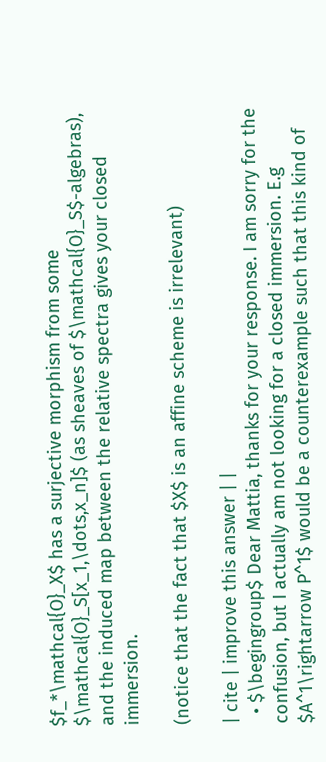$f_*\mathcal{O}_X$ has a surjective morphism from some $\mathcal{O}_S[x_1,\dots,x_n]$ (as sheaves of $\mathcal{O}_S$-algebras), and the induced map between the relative spectra gives your closed immersion.

(notice that the fact that $X$ is an affine scheme is irrelevant)

| cite | improve this answer | |
  • $\begingroup$ Dear Mattia, thanks for your response. I am sorry for the confusion, but I actually am not looking for a closed immersion. E.g $A^1\rightarrow P^1$ would be a counterexample such that this kind of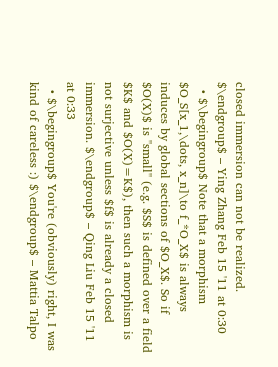closed immersion can not be realized. $\endgroup$ – Ying Zhang Feb 15 '11 at 0:30
  • $\begingroup$ Note that a morphism $O_S[x_1,\dots, x_n]\to f_*O_X$ is always induces by global sections of $O_X$. So if $O(X)$ is ''small'' (e.g. $S$ is defined over a field $K$ and $O(X)=K$), then such a morphism is not surjective unless $f$ is already a closed immersion. $\endgroup$ – Qing Liu Feb 15 '11 at 0:33
  • $\begingroup$ You're (obviously) right, I was kind of careless :) $\endgroup$ – Mattia Talpo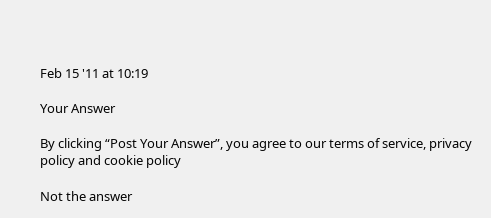Feb 15 '11 at 10:19

Your Answer

By clicking “Post Your Answer”, you agree to our terms of service, privacy policy and cookie policy

Not the answer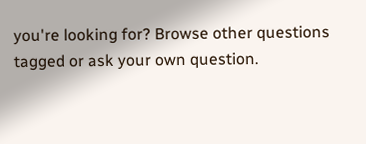you're looking for? Browse other questions tagged or ask your own question.